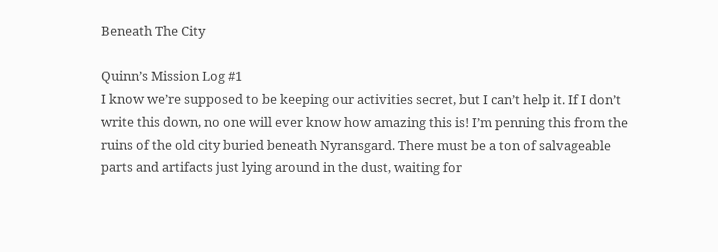Beneath The City

Quinn’s Mission Log #1
I know we’re supposed to be keeping our activities secret, but I can’t help it. If I don’t write this down, no one will ever know how amazing this is! I’m penning this from the ruins of the old city buried beneath Nyransgard. There must be a ton of salvageable parts and artifacts just lying around in the dust, waiting for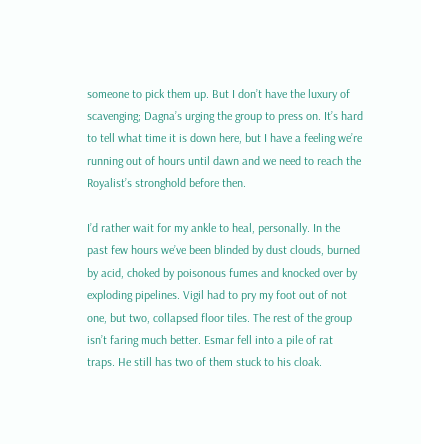someone to pick them up. But I don’t have the luxury of scavenging; Dagna’s urging the group to press on. It’s hard to tell what time it is down here, but I have a feeling we’re running out of hours until dawn and we need to reach the Royalist’s stronghold before then.

I’d rather wait for my ankle to heal, personally. In the past few hours we’ve been blinded by dust clouds, burned by acid, choked by poisonous fumes and knocked over by exploding pipelines. Vigil had to pry my foot out of not one, but two, collapsed floor tiles. The rest of the group isn’t faring much better. Esmar fell into a pile of rat traps. He still has two of them stuck to his cloak.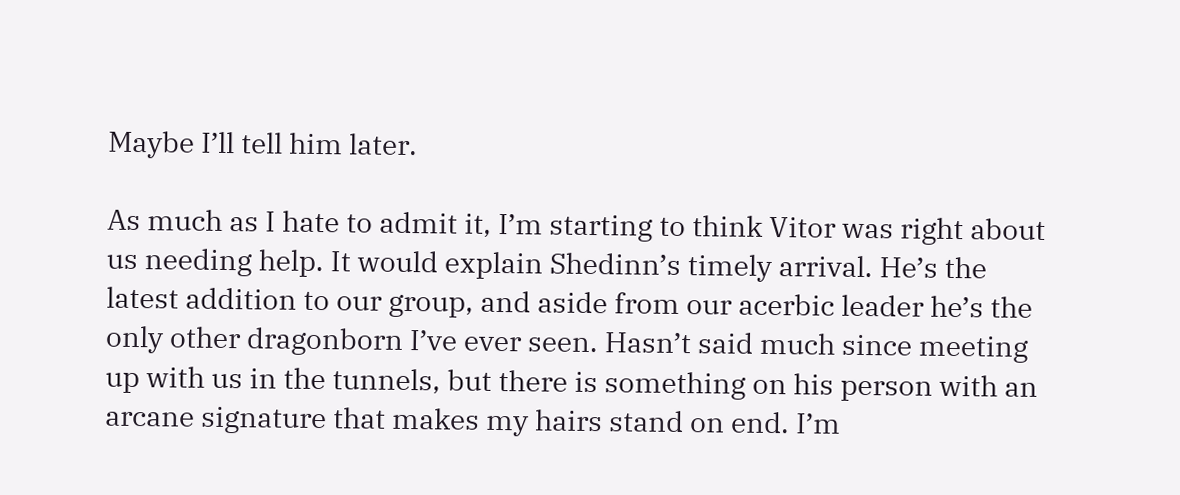Maybe I’ll tell him later.

As much as I hate to admit it, I’m starting to think Vitor was right about us needing help. It would explain Shedinn’s timely arrival. He’s the latest addition to our group, and aside from our acerbic leader he’s the only other dragonborn I’ve ever seen. Hasn’t said much since meeting up with us in the tunnels, but there is something on his person with an arcane signature that makes my hairs stand on end. I’m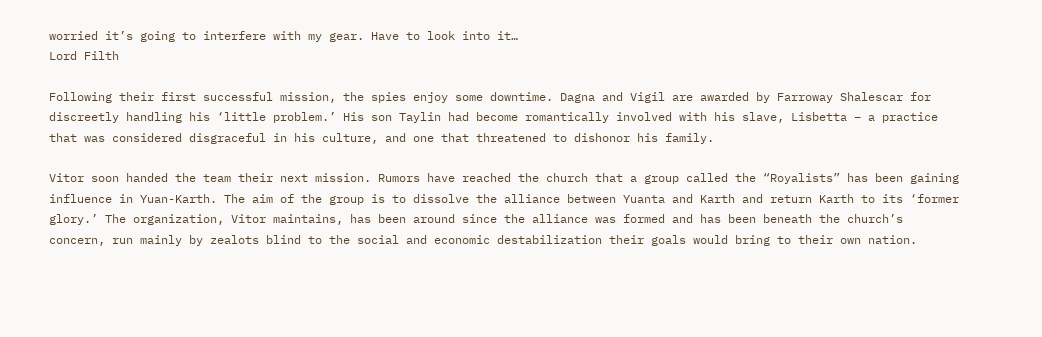worried it’s going to interfere with my gear. Have to look into it…
Lord Filth

Following their first successful mission, the spies enjoy some downtime. Dagna and Vigil are awarded by Farroway Shalescar for discreetly handling his ‘little problem.’ His son Taylin had become romantically involved with his slave, Lisbetta – a practice that was considered disgraceful in his culture, and one that threatened to dishonor his family.

Vitor soon handed the team their next mission. Rumors have reached the church that a group called the “Royalists” has been gaining influence in Yuan-Karth. The aim of the group is to dissolve the alliance between Yuanta and Karth and return Karth to its ‘former glory.’ The organization, Vitor maintains, has been around since the alliance was formed and has been beneath the church’s concern, run mainly by zealots blind to the social and economic destabilization their goals would bring to their own nation.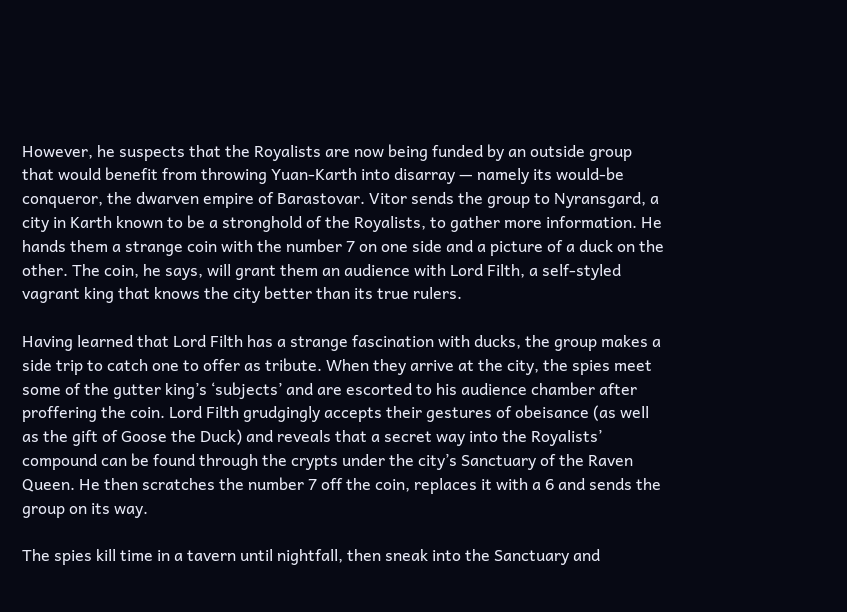However, he suspects that the Royalists are now being funded by an outside group that would benefit from throwing Yuan-Karth into disarray — namely its would-be conqueror, the dwarven empire of Barastovar. Vitor sends the group to Nyransgard, a city in Karth known to be a stronghold of the Royalists, to gather more information. He hands them a strange coin with the number 7 on one side and a picture of a duck on the other. The coin, he says, will grant them an audience with Lord Filth, a self-styled vagrant king that knows the city better than its true rulers.

Having learned that Lord Filth has a strange fascination with ducks, the group makes a side trip to catch one to offer as tribute. When they arrive at the city, the spies meet some of the gutter king’s ‘subjects’ and are escorted to his audience chamber after proffering the coin. Lord Filth grudgingly accepts their gestures of obeisance (as well as the gift of Goose the Duck) and reveals that a secret way into the Royalists’ compound can be found through the crypts under the city’s Sanctuary of the Raven Queen. He then scratches the number 7 off the coin, replaces it with a 6 and sends the group on its way.

The spies kill time in a tavern until nightfall, then sneak into the Sanctuary and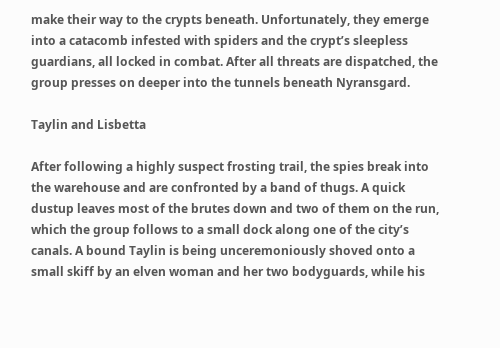make their way to the crypts beneath. Unfortunately, they emerge into a catacomb infested with spiders and the crypt’s sleepless guardians, all locked in combat. After all threats are dispatched, the group presses on deeper into the tunnels beneath Nyransgard.

Taylin and Lisbetta

After following a highly suspect frosting trail, the spies break into the warehouse and are confronted by a band of thugs. A quick dustup leaves most of the brutes down and two of them on the run, which the group follows to a small dock along one of the city’s canals. A bound Taylin is being unceremoniously shoved onto a small skiff by an elven woman and her two bodyguards, while his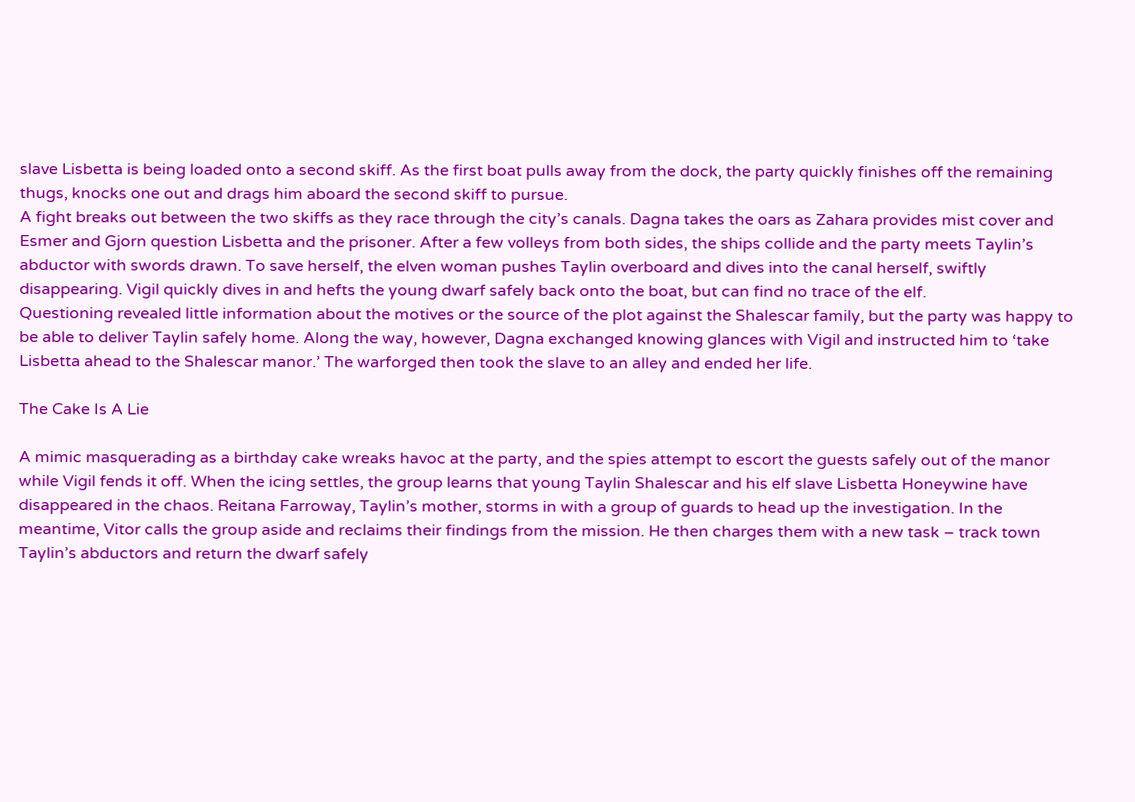slave Lisbetta is being loaded onto a second skiff. As the first boat pulls away from the dock, the party quickly finishes off the remaining thugs, knocks one out and drags him aboard the second skiff to pursue.
A fight breaks out between the two skiffs as they race through the city’s canals. Dagna takes the oars as Zahara provides mist cover and Esmer and Gjorn question Lisbetta and the prisoner. After a few volleys from both sides, the ships collide and the party meets Taylin’s abductor with swords drawn. To save herself, the elven woman pushes Taylin overboard and dives into the canal herself, swiftly disappearing. Vigil quickly dives in and hefts the young dwarf safely back onto the boat, but can find no trace of the elf.
Questioning revealed little information about the motives or the source of the plot against the Shalescar family, but the party was happy to be able to deliver Taylin safely home. Along the way, however, Dagna exchanged knowing glances with Vigil and instructed him to ‘take Lisbetta ahead to the Shalescar manor.’ The warforged then took the slave to an alley and ended her life.

The Cake Is A Lie

A mimic masquerading as a birthday cake wreaks havoc at the party, and the spies attempt to escort the guests safely out of the manor while Vigil fends it off. When the icing settles, the group learns that young Taylin Shalescar and his elf slave Lisbetta Honeywine have disappeared in the chaos. Reitana Farroway, Taylin’s mother, storms in with a group of guards to head up the investigation. In the meantime, Vitor calls the group aside and reclaims their findings from the mission. He then charges them with a new task – track town Taylin’s abductors and return the dwarf safely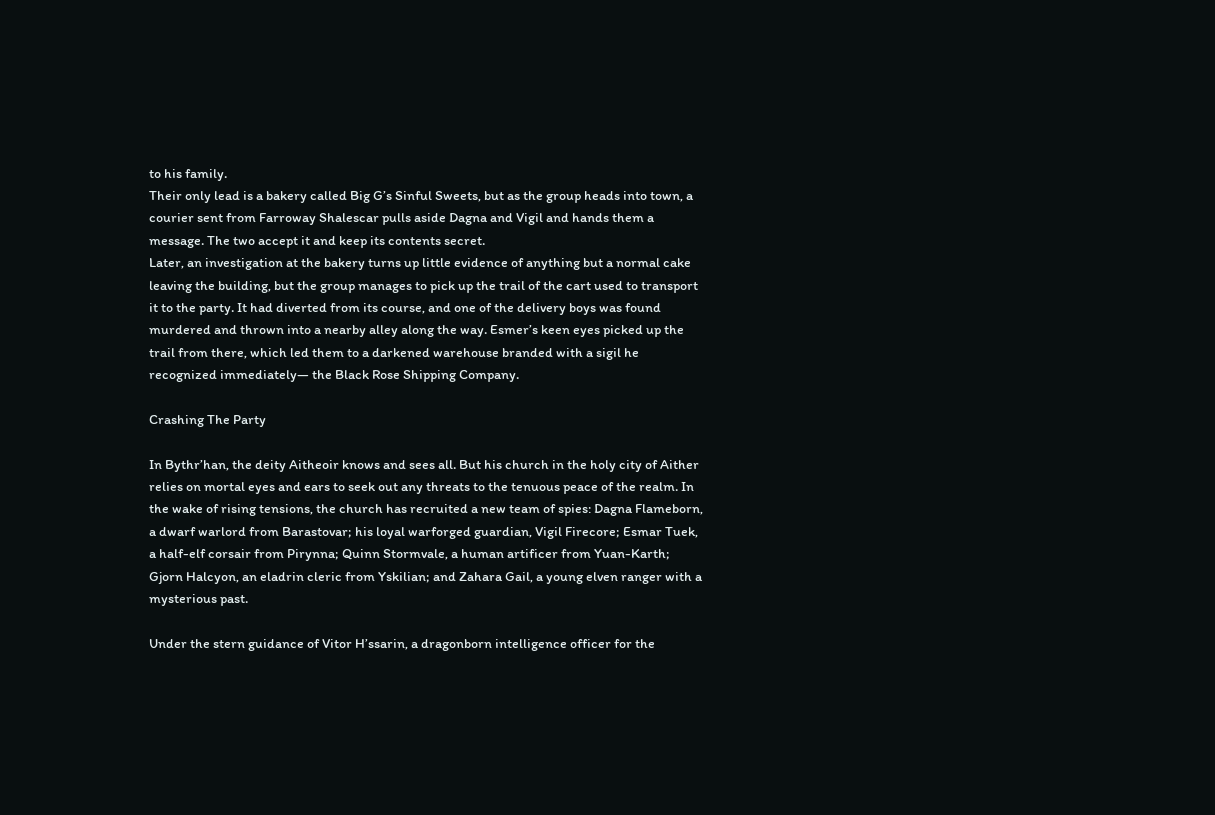to his family.
Their only lead is a bakery called Big G’s Sinful Sweets, but as the group heads into town, a courier sent from Farroway Shalescar pulls aside Dagna and Vigil and hands them a message. The two accept it and keep its contents secret.
Later, an investigation at the bakery turns up little evidence of anything but a normal cake leaving the building, but the group manages to pick up the trail of the cart used to transport it to the party. It had diverted from its course, and one of the delivery boys was found murdered and thrown into a nearby alley along the way. Esmer’s keen eyes picked up the trail from there, which led them to a darkened warehouse branded with a sigil he recognized immediately— the Black Rose Shipping Company.

Crashing The Party

In Bythr’han, the deity Aitheoir knows and sees all. But his church in the holy city of Aither relies on mortal eyes and ears to seek out any threats to the tenuous peace of the realm. In the wake of rising tensions, the church has recruited a new team of spies: Dagna Flameborn, a dwarf warlord from Barastovar; his loyal warforged guardian, Vigil Firecore; Esmar Tuek, a half-elf corsair from Pirynna; Quinn Stormvale, a human artificer from Yuan-Karth; Gjorn Halcyon, an eladrin cleric from Yskilian; and Zahara Gail, a young elven ranger with a mysterious past.

Under the stern guidance of Vitor H’ssarin, a dragonborn intelligence officer for the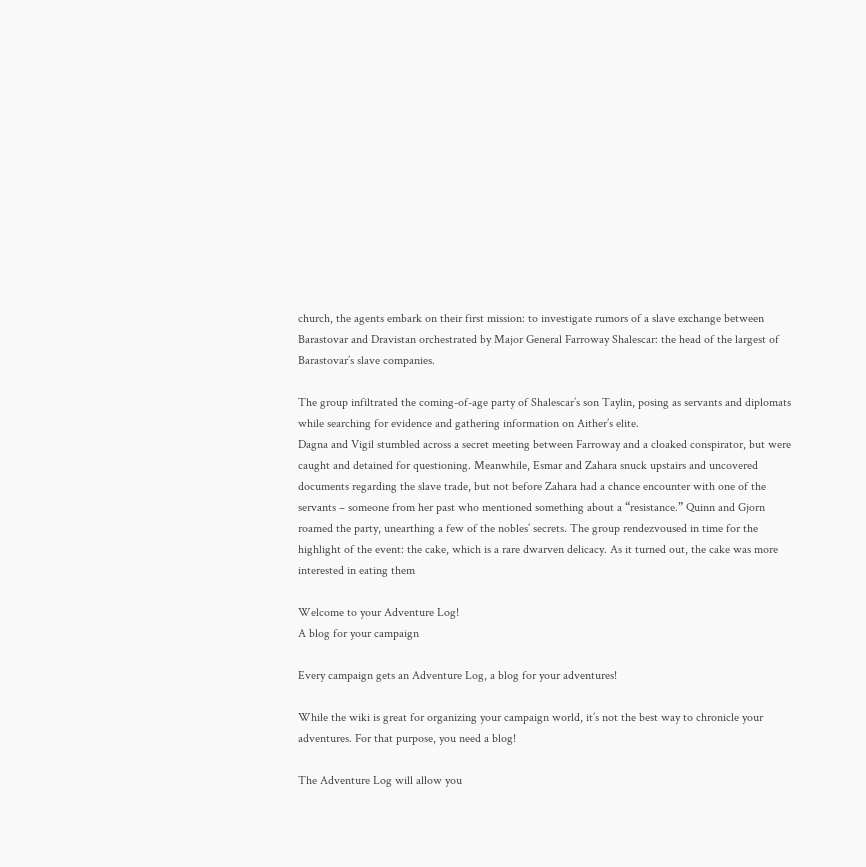church, the agents embark on their first mission: to investigate rumors of a slave exchange between Barastovar and Dravistan orchestrated by Major General Farroway Shalescar: the head of the largest of Barastovar’s slave companies.

The group infiltrated the coming-of-age party of Shalescar’s son Taylin, posing as servants and diplomats while searching for evidence and gathering information on Aither’s elite.
Dagna and Vigil stumbled across a secret meeting between Farroway and a cloaked conspirator, but were caught and detained for questioning. Meanwhile, Esmar and Zahara snuck upstairs and uncovered documents regarding the slave trade, but not before Zahara had a chance encounter with one of the servants – someone from her past who mentioned something about a “resistance.” Quinn and Gjorn roamed the party, unearthing a few of the nobles’ secrets. The group rendezvoused in time for the highlight of the event: the cake, which is a rare dwarven delicacy. As it turned out, the cake was more interested in eating them

Welcome to your Adventure Log!
A blog for your campaign

Every campaign gets an Adventure Log, a blog for your adventures!

While the wiki is great for organizing your campaign world, it’s not the best way to chronicle your adventures. For that purpose, you need a blog!

The Adventure Log will allow you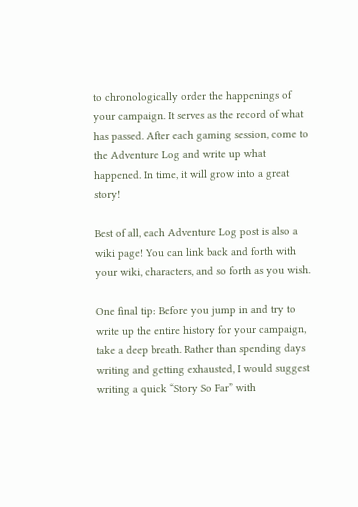to chronologically order the happenings of your campaign. It serves as the record of what has passed. After each gaming session, come to the Adventure Log and write up what happened. In time, it will grow into a great story!

Best of all, each Adventure Log post is also a wiki page! You can link back and forth with your wiki, characters, and so forth as you wish.

One final tip: Before you jump in and try to write up the entire history for your campaign, take a deep breath. Rather than spending days writing and getting exhausted, I would suggest writing a quick “Story So Far” with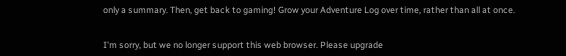only a summary. Then, get back to gaming! Grow your Adventure Log over time, rather than all at once.


I'm sorry, but we no longer support this web browser. Please upgrade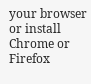your browser or install Chrome or Firefox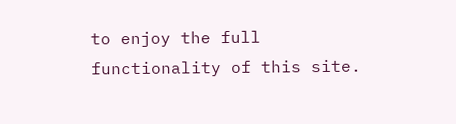to enjoy the full functionality of this site.